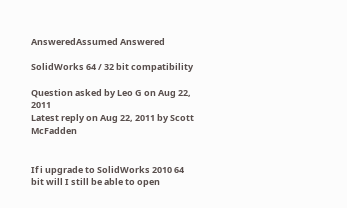AnsweredAssumed Answered

SolidWorks 64 / 32 bit compatibility

Question asked by Leo G on Aug 22, 2011
Latest reply on Aug 22, 2011 by Scott McFadden


If i upgrade to SolidWorks 2010 64 bit will I still be able to open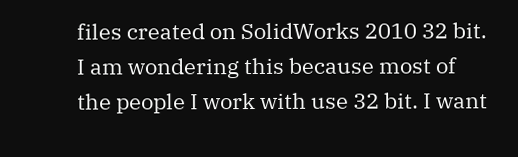files created on SolidWorks 2010 32 bit. I am wondering this because most of the people I work with use 32 bit. I want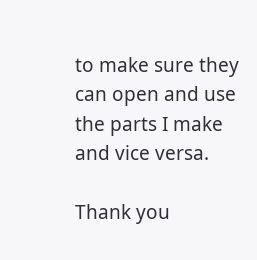to make sure they can open and use the parts I make and vice versa.

Thank you